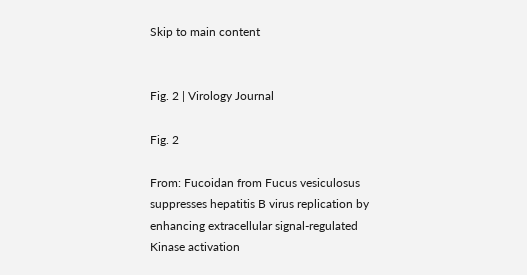Skip to main content


Fig. 2 | Virology Journal

Fig. 2

From: Fucoidan from Fucus vesiculosus suppresses hepatitis B virus replication by enhancing extracellular signal-regulated Kinase activation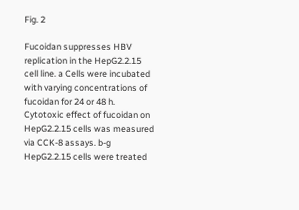Fig. 2

Fucoidan suppresses HBV replication in the HepG2.2.15 cell line. a Cells were incubated with varying concentrations of fucoidan for 24 or 48 h. Cytotoxic effect of fucoidan on HepG2.2.15 cells was measured via CCK-8 assays. b-g HepG2.2.15 cells were treated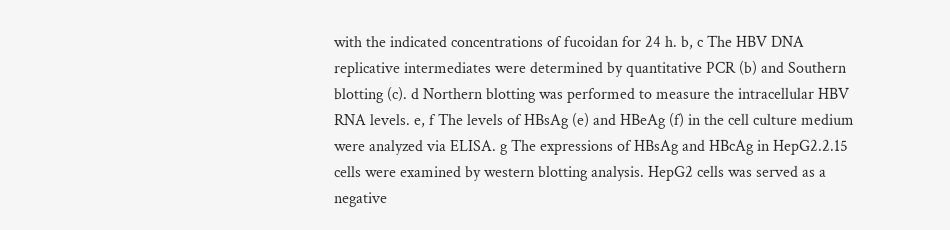with the indicated concentrations of fucoidan for 24 h. b, c The HBV DNA replicative intermediates were determined by quantitative PCR (b) and Southern blotting (c). d Northern blotting was performed to measure the intracellular HBV RNA levels. e, f The levels of HBsAg (e) and HBeAg (f) in the cell culture medium were analyzed via ELISA. g The expressions of HBsAg and HBcAg in HepG2.2.15 cells were examined by western blotting analysis. HepG2 cells was served as a negative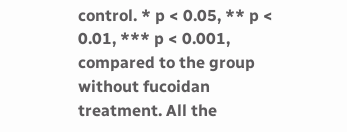control. * p < 0.05, ** p < 0.01, *** p < 0.001, compared to the group without fucoidan treatment. All the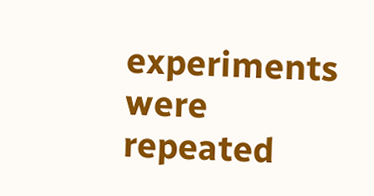experiments were repeated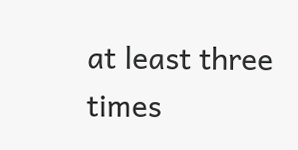at least three times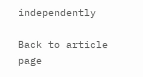independently

Back to article page